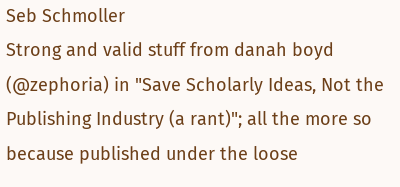Seb Schmoller
Strong and valid stuff from danah boyd (@zephoria) in "Save Scholarly Ideas, Not the Publishing Industry (a rant)"; all the more so because published under the loose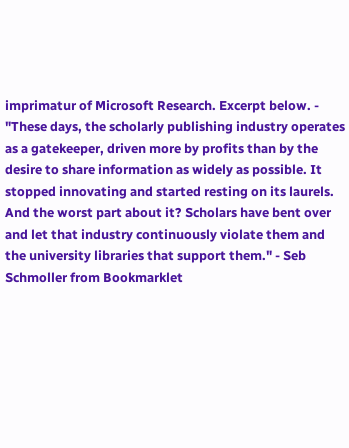imprimatur of Microsoft Research. Excerpt below. -
"These days, the scholarly publishing industry operates as a gatekeeper, driven more by profits than by the desire to share information as widely as possible. It stopped innovating and started resting on its laurels. And the worst part about it? Scholars have bent over and let that industry continuously violate them and the university libraries that support them." - Seb Schmoller from Bookmarklet